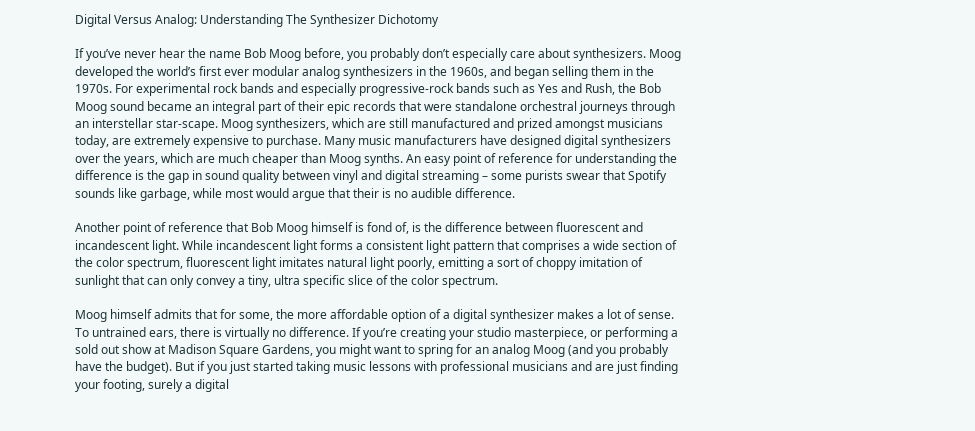Digital Versus Analog: Understanding The Synthesizer Dichotomy

If you’ve never hear the name Bob Moog before, you probably don’t especially care about synthesizers. Moog developed the world’s first ever modular analog synthesizers in the 1960s, and began selling them in the 1970s. For experimental rock bands and especially progressive-rock bands such as Yes and Rush, the Bob Moog sound became an integral part of their epic records that were standalone orchestral journeys through an interstellar star-scape. Moog synthesizers, which are still manufactured and prized amongst musicians today, are extremely expensive to purchase. Many music manufacturers have designed digital synthesizers over the years, which are much cheaper than Moog synths. An easy point of reference for understanding the difference is the gap in sound quality between vinyl and digital streaming – some purists swear that Spotify sounds like garbage, while most would argue that their is no audible difference.

Another point of reference that Bob Moog himself is fond of, is the difference between fluorescent and incandescent light. While incandescent light forms a consistent light pattern that comprises a wide section of the color spectrum, fluorescent light imitates natural light poorly, emitting a sort of choppy imitation of sunlight that can only convey a tiny, ultra specific slice of the color spectrum.

Moog himself admits that for some, the more affordable option of a digital synthesizer makes a lot of sense. To untrained ears, there is virtually no difference. If you’re creating your studio masterpiece, or performing a sold out show at Madison Square Gardens, you might want to spring for an analog Moog (and you probably have the budget). But if you just started taking music lessons with professional musicians and are just finding your footing, surely a digital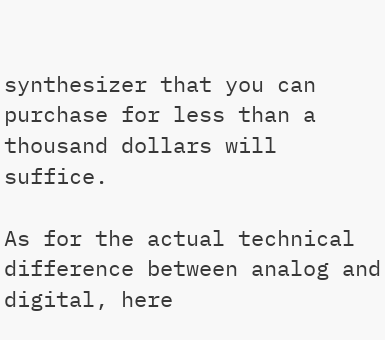synthesizer that you can purchase for less than a thousand dollars will suffice.

As for the actual technical difference between analog and digital, here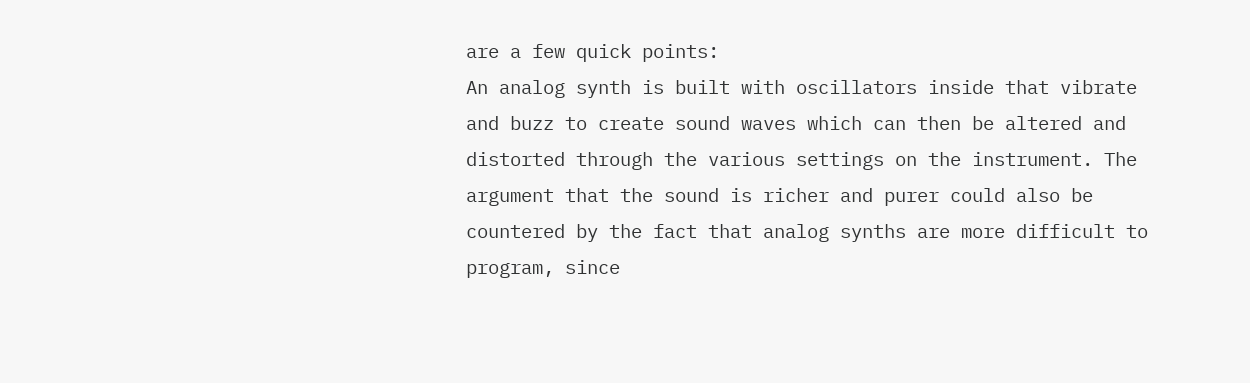are a few quick points:
An analog synth is built with oscillators inside that vibrate and buzz to create sound waves which can then be altered and distorted through the various settings on the instrument. The argument that the sound is richer and purer could also be countered by the fact that analog synths are more difficult to program, since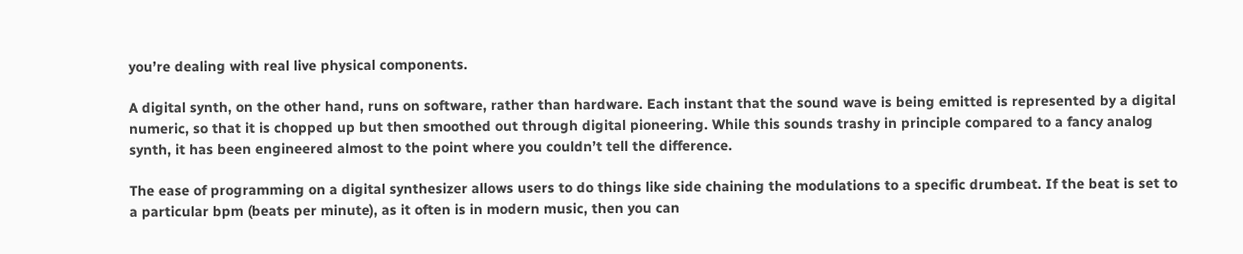you’re dealing with real live physical components.

A digital synth, on the other hand, runs on software, rather than hardware. Each instant that the sound wave is being emitted is represented by a digital numeric, so that it is chopped up but then smoothed out through digital pioneering. While this sounds trashy in principle compared to a fancy analog synth, it has been engineered almost to the point where you couldn’t tell the difference.

The ease of programming on a digital synthesizer allows users to do things like side chaining the modulations to a specific drumbeat. If the beat is set to a particular bpm (beats per minute), as it often is in modern music, then you can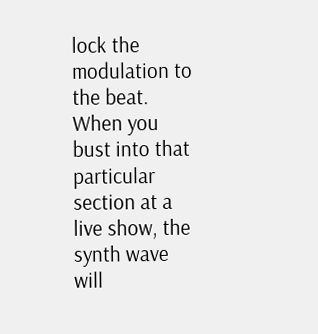lock the modulation to the beat. When you bust into that particular section at a live show, the synth wave will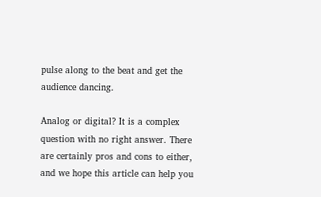pulse along to the beat and get the audience dancing.

Analog or digital? It is a complex question with no right answer. There are certainly pros and cons to either, and we hope this article can help you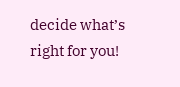decide what’s right for you!